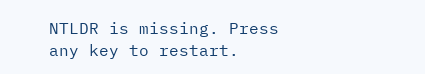NTLDR is missing. Press any key to restart.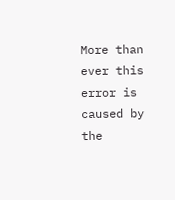More than ever this error is caused by the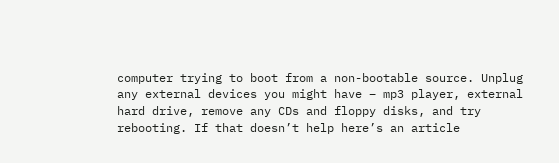computer trying to boot from a non-bootable source. Unplug any external devices you might have – mp3 player, external hard drive, remove any CDs and floppy disks, and try rebooting. If that doesn’t help here’s an article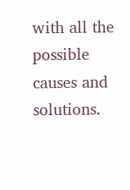with all the possible causes and solutions.